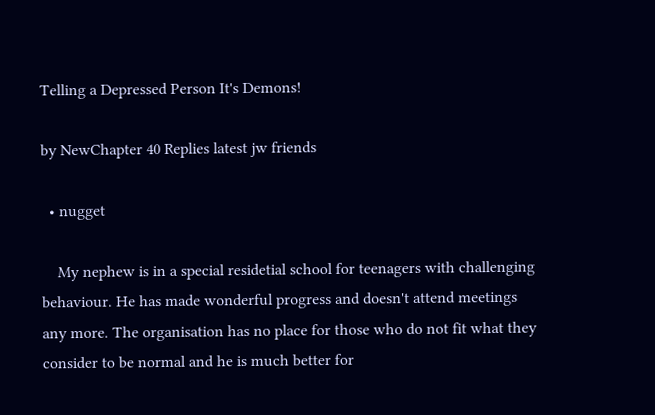Telling a Depressed Person It's Demons!

by NewChapter 40 Replies latest jw friends

  • nugget

    My nephew is in a special residetial school for teenagers with challenging behaviour. He has made wonderful progress and doesn't attend meetings any more. The organisation has no place for those who do not fit what they consider to be normal and he is much better for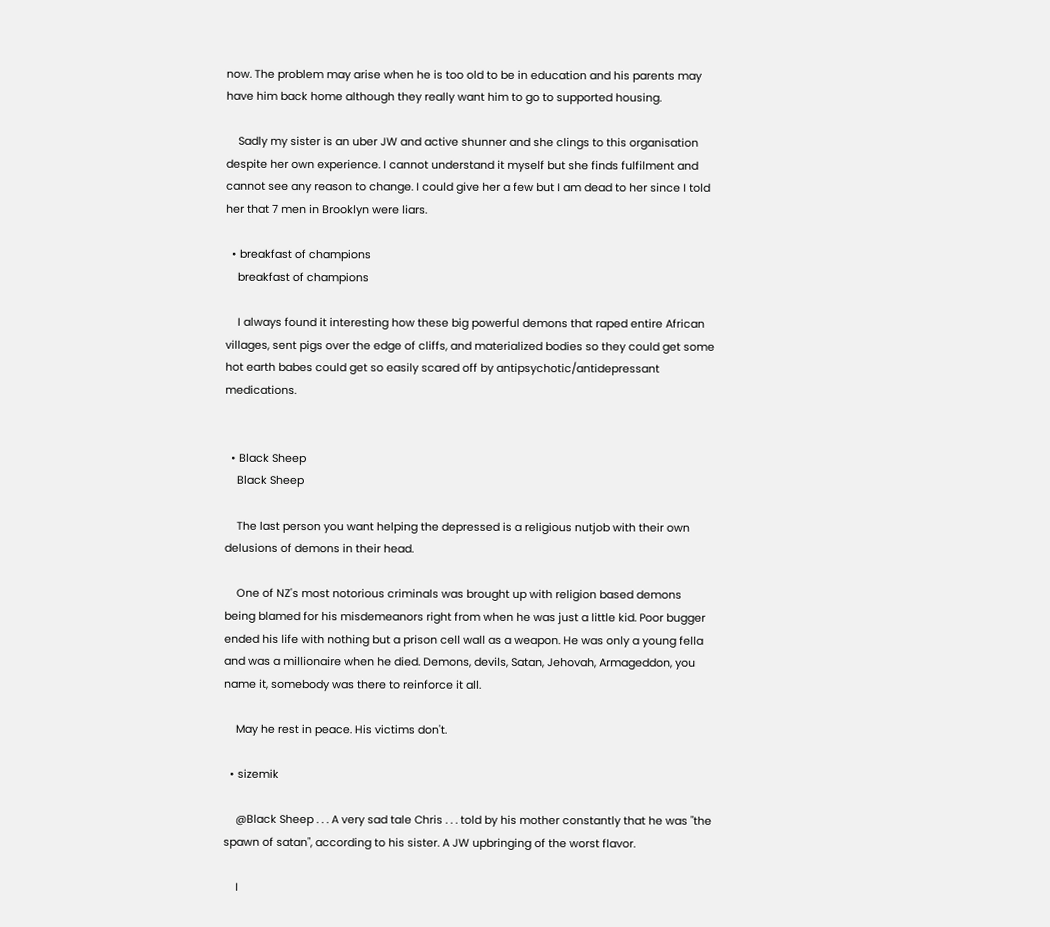now. The problem may arise when he is too old to be in education and his parents may have him back home although they really want him to go to supported housing.

    Sadly my sister is an uber JW and active shunner and she clings to this organisation despite her own experience. I cannot understand it myself but she finds fulfilment and cannot see any reason to change. I could give her a few but I am dead to her since I told her that 7 men in Brooklyn were liars.

  • breakfast of champions
    breakfast of champions

    I always found it interesting how these big powerful demons that raped entire African villages, sent pigs over the edge of cliffs, and materialized bodies so they could get some hot earth babes could get so easily scared off by antipsychotic/antidepressant medications.


  • Black Sheep
    Black Sheep

    The last person you want helping the depressed is a religious nutjob with their own delusions of demons in their head.

    One of NZ's most notorious criminals was brought up with religion based demons being blamed for his misdemeanors right from when he was just a little kid. Poor bugger ended his life with nothing but a prison cell wall as a weapon. He was only a young fella and was a millionaire when he died. Demons, devils, Satan, Jehovah, Armageddon, you name it, somebody was there to reinforce it all.

    May he rest in peace. His victims don't.

  • sizemik

    @Black Sheep . . . A very sad tale Chris . . . told by his mother constantly that he was "the spawn of satan", according to his sister. A JW upbringing of the worst flavor.

    I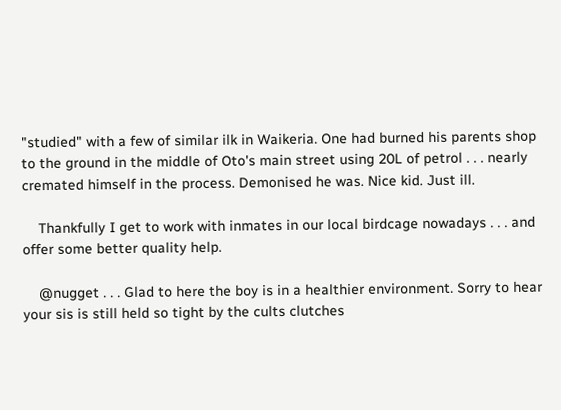"studied" with a few of similar ilk in Waikeria. One had burned his parents shop to the ground in the middle of Oto's main street using 20L of petrol . . . nearly cremated himself in the process. Demonised he was. Nice kid. Just ill.

    Thankfully I get to work with inmates in our local birdcage nowadays . . . and offer some better quality help.

    @nugget . . . Glad to here the boy is in a healthier environment. Sorry to hear your sis is still held so tight by the cults clutches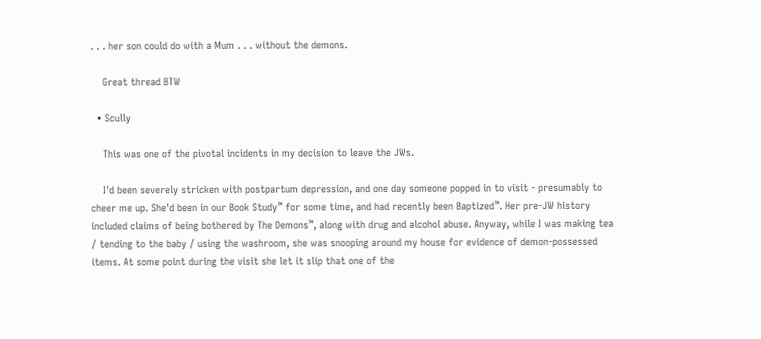. . . her son could do with a Mum . . . without the demons.

    Great thread BTW

  • Scully

    This was one of the pivotal incidents in my decision to leave the JWs.

    I'd been severely stricken with postpartum depression, and one day someone popped in to visit - presumably to cheer me up. She'd been in our Book Study™ for some time, and had recently been Baptized™. Her pre-JW history included claims of being bothered by The Demons™, along with drug and alcohol abuse. Anyway, while I was making tea / tending to the baby / using the washroom, she was snooping around my house for evidence of demon-possessed items. At some point during the visit she let it slip that one of the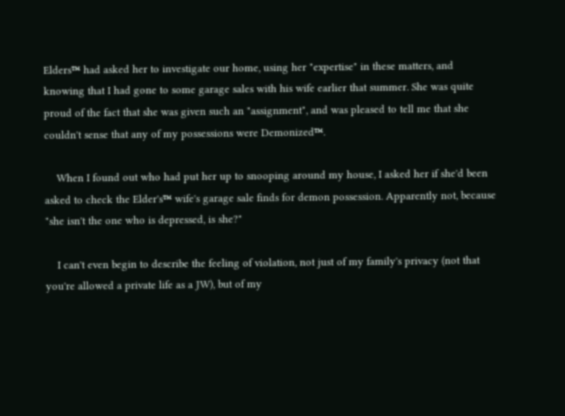Elders™ had asked her to investigate our home, using her "expertise" in these matters, and knowing that I had gone to some garage sales with his wife earlier that summer. She was quite proud of the fact that she was given such an "assignment", and was pleased to tell me that she couldn't sense that any of my possessions were Demonized™.

    When I found out who had put her up to snooping around my house, I asked her if she'd been asked to check the Elder's™ wife's garage sale finds for demon possession. Apparently not, because "she isn't the one who is depressed, is she?"

    I can't even begin to describe the feeling of violation, not just of my family's privacy (not that you're allowed a private life as a JW), but of my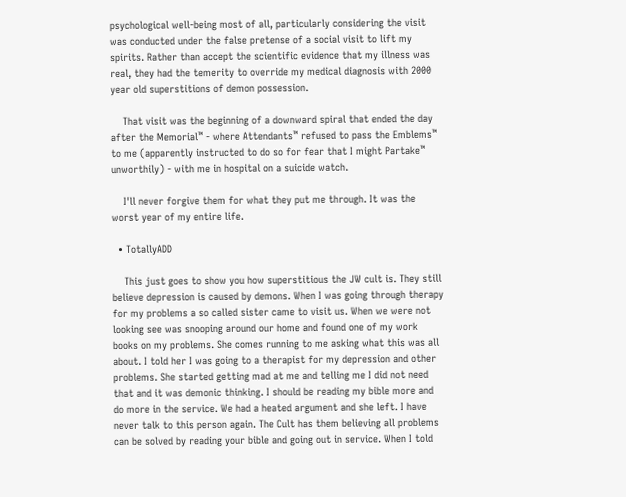psychological well-being most of all, particularly considering the visit was conducted under the false pretense of a social visit to lift my spirits. Rather than accept the scientific evidence that my illness was real, they had the temerity to override my medical diagnosis with 2000 year old superstitions of demon possession.

    That visit was the beginning of a downward spiral that ended the day after the Memorial™ - where Attendants™ refused to pass the Emblems™ to me (apparently instructed to do so for fear that I might Partake™ unworthily) - with me in hospital on a suicide watch.

    I'll never forgive them for what they put me through. It was the worst year of my entire life.

  • TotallyADD

    This just goes to show you how superstitious the JW cult is. They still believe depression is caused by demons. When I was going through therapy for my problems a so called sister came to visit us. When we were not looking see was snooping around our home and found one of my work books on my problems. She comes running to me asking what this was all about. I told her I was going to a therapist for my depression and other problems. She started getting mad at me and telling me I did not need that and it was demonic thinking. I should be reading my bible more and do more in the service. We had a heated argument and she left. I have never talk to this person again. The Cult has them believing all problems can be solved by reading your bible and going out in service. When I told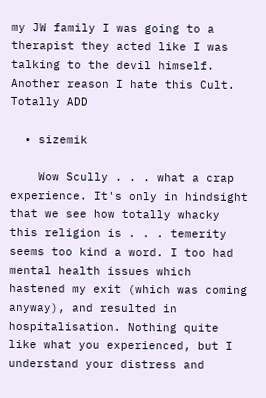my JW family I was going to a therapist they acted like I was talking to the devil himself. Another reason I hate this Cult. Totally ADD

  • sizemik

    Wow Scully . . . what a crap experience. It's only in hindsight that we see how totally whacky this religion is . . . temerity seems too kind a word. I too had mental health issues which hastened my exit (which was coming anyway), and resulted in hospitalisation. Nothing quite like what you experienced, but I understand your distress and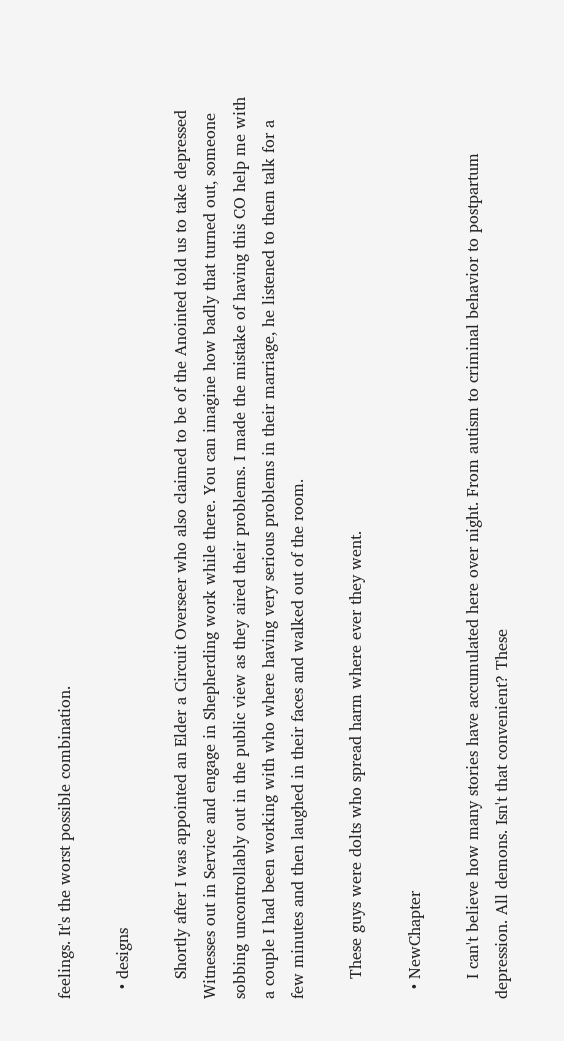feelings. It's the worst possible combination.

  • designs

    Shortly after I was appointed an Elder a Circuit Overseer who also claimed to be of the Anointed told us to take depressed Witnesses out in Service and engage in Shepherding work while there. You can imagine how badly that turned out, someone sobbing uncontrollably out in the public view as they aired their problems. I made the mistake of having this CO help me with a couple I had been working with who where having very serious problems in their marriage, he listened to them talk for a few minutes and then laughed in their faces and walked out of the room.

    These guys were dolts who spread harm where ever they went.

  • NewChapter

    I can't believe how many stories have accumulated here over night. From autism to criminal behavior to postpartum depression. All demons. Isn't that convenient? These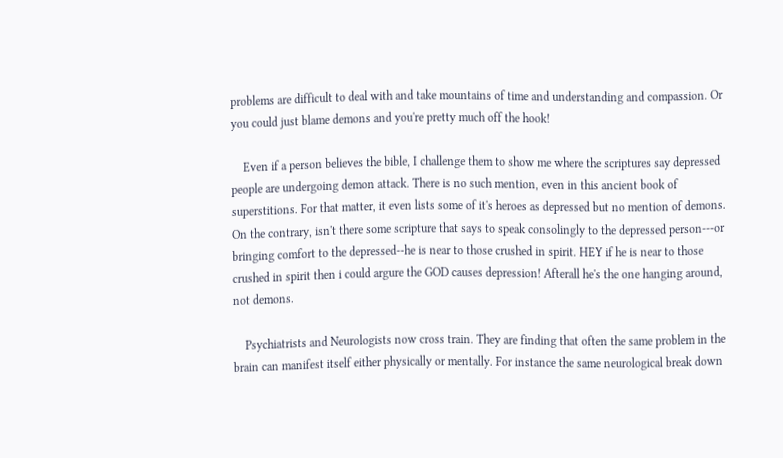problems are difficult to deal with and take mountains of time and understanding and compassion. Or you could just blame demons and you're pretty much off the hook!

    Even if a person believes the bible, I challenge them to show me where the scriptures say depressed people are undergoing demon attack. There is no such mention, even in this ancient book of superstitions. For that matter, it even lists some of it's heroes as depressed but no mention of demons. On the contrary, isn't there some scripture that says to speak consolingly to the depressed person---or bringing comfort to the depressed--he is near to those crushed in spirit. HEY if he is near to those crushed in spirit then i could argure the GOD causes depression! Afterall he's the one hanging around, not demons.

    Psychiatrists and Neurologists now cross train. They are finding that often the same problem in the brain can manifest itself either physically or mentally. For instance the same neurological break down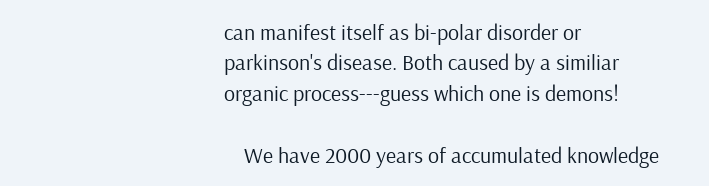can manifest itself as bi-polar disorder or parkinson's disease. Both caused by a similiar organic process---guess which one is demons!

    We have 2000 years of accumulated knowledge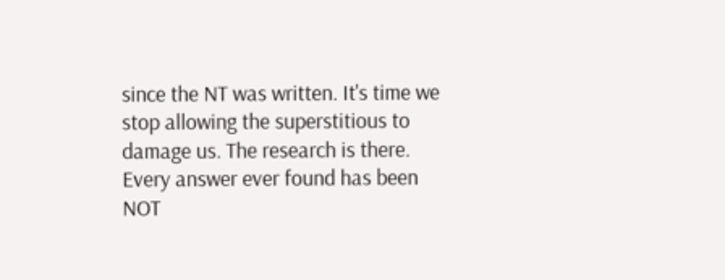since the NT was written. It's time we stop allowing the superstitious to damage us. The research is there. Every answer ever found has been NOT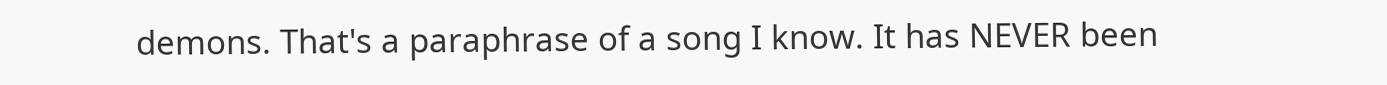demons. That's a paraphrase of a song I know. It has NEVER been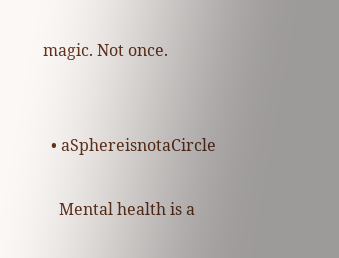magic. Not once.


  • aSphereisnotaCircle

    Mental health is a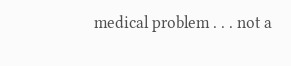medical problem . . . not a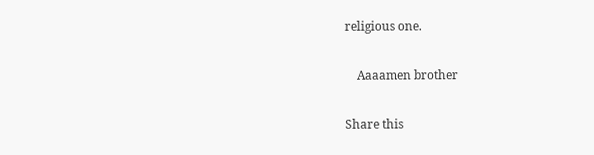religious one.

    Aaaamen brother

Share this